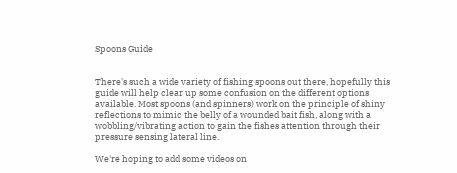Spoons Guide


There's such a wide variety of fishing spoons out there, hopefully this guide will help clear up some confusion on the different options available. Most spoons (and spinners) work on the principle of shiny reflections to mimic the belly of a wounded bait fish, along with a wobbling/vibrating action to gain the fishes attention through their pressure sensing lateral line.

We're hoping to add some videos on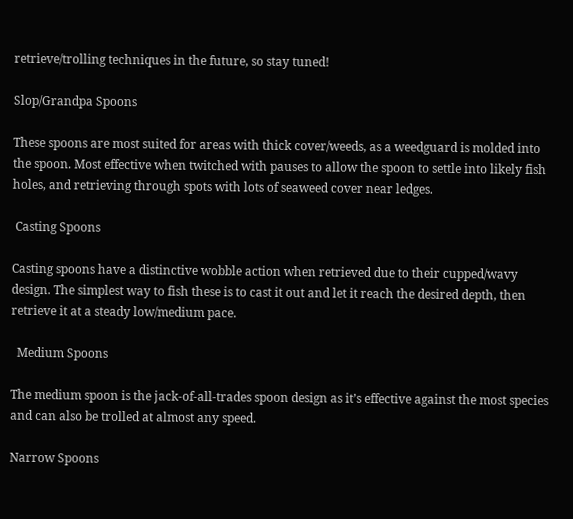retrieve/trolling techniques in the future, so stay tuned!

Slop/Grandpa Spoons

These spoons are most suited for areas with thick cover/weeds, as a weedguard is molded into the spoon. Most effective when twitched with pauses to allow the spoon to settle into likely fish holes, and retrieving through spots with lots of seaweed cover near ledges.

 Casting Spoons

Casting spoons have a distinctive wobble action when retrieved due to their cupped/wavy design. The simplest way to fish these is to cast it out and let it reach the desired depth, then retrieve it at a steady low/medium pace.

  Medium Spoons

The medium spoon is the jack-of-all-trades spoon design as it’s effective against the most species and can also be trolled at almost any speed.

Narrow Spoons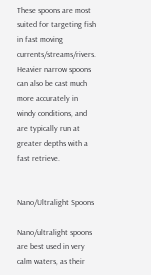These spoons are most suited for targeting fish in fast moving currents/streams/rivers. Heavier narrow spoons can also be cast much more accurately in windy conditions, and are typically run at greater depths with a fast retrieve.


Nano/Ultralight Spoons

Nano/ultralight spoons are best used in very calm waters, as their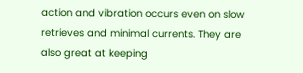action and vibration occurs even on slow retrieves and minimal currents. They are also great at keeping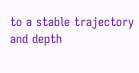to a stable trajectory and depth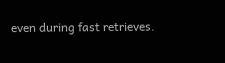even during fast retrieves.